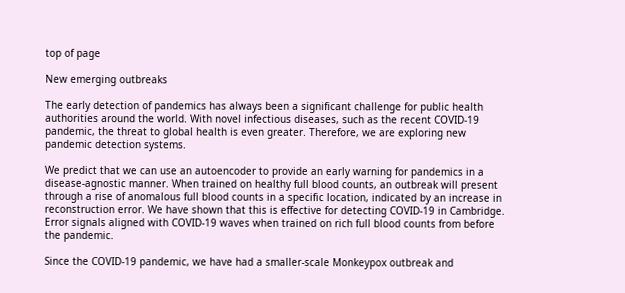top of page

New emerging outbreaks

The early detection of pandemics has always been a significant challenge for public health authorities around the world. With novel infectious diseases, such as the recent COVID-19 pandemic, the threat to global health is even greater. Therefore, we are exploring new pandemic detection systems.

We predict that we can use an autoencoder to provide an early warning for pandemics in a disease-agnostic manner. When trained on healthy full blood counts, an outbreak will present through a rise of anomalous full blood counts in a specific location, indicated by an increase in reconstruction error. We have shown that this is effective for detecting COVID-19 in Cambridge. Error signals aligned with COVID-19 waves when trained on rich full blood counts from before the pandemic.

Since the COVID-19 pandemic, we have had a smaller-scale Monkeypox outbreak and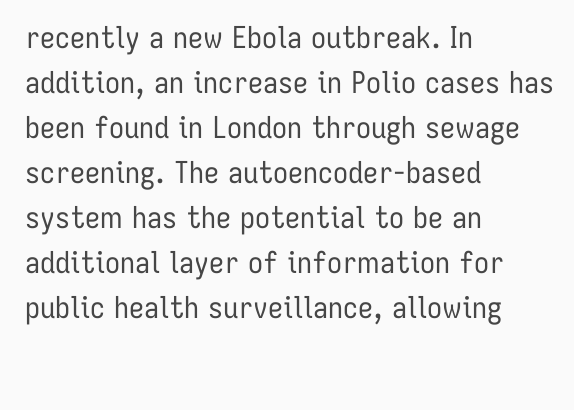recently a new Ebola outbreak. In addition, an increase in Polio cases has been found in London through sewage screening. The autoencoder-based system has the potential to be an additional layer of information for public health surveillance, allowing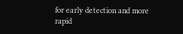for early detection and more rapid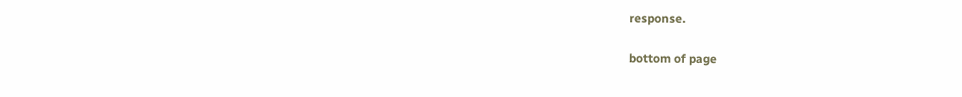response.

bottom of page